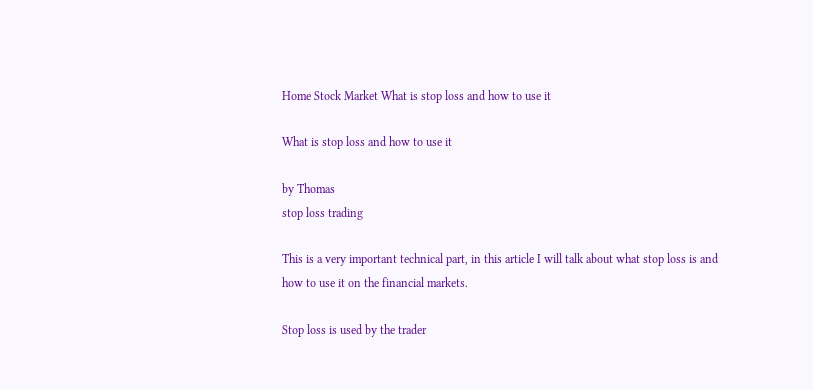Home Stock Market What is stop loss and how to use it

What is stop loss and how to use it

by Thomas
stop loss trading

This is a very important technical part, in this article I will talk about what stop loss is and how to use it on the financial markets.

Stop loss is used by the trader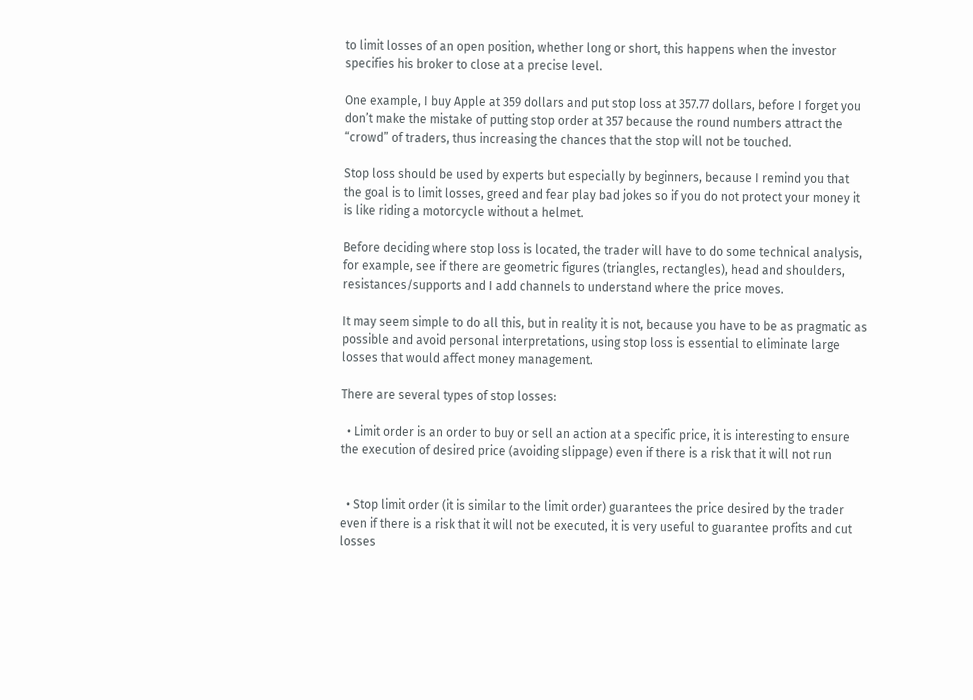to limit losses of an open position, whether long or short, this happens when the investor specifies his broker to close at a precise level.

One example, I buy Apple at 359 dollars and put stop loss at 357.77 dollars, before I forget you don’t make the mistake of putting stop order at 357 because the round numbers attract the “crowd” of traders, thus increasing the chances that the stop will not be touched.

Stop loss should be used by experts but especially by beginners, because I remind you that the goal is to limit losses, greed and fear play bad jokes so if you do not protect your money it is like riding a motorcycle without a helmet.

Before deciding where stop loss is located, the trader will have to do some technical analysis, for example, see if there are geometric figures (triangles, rectangles), head and shoulders, resistances/supports and I add channels to understand where the price moves.

It may seem simple to do all this, but in reality it is not, because you have to be as pragmatic as possible and avoid personal interpretations, using stop loss is essential to eliminate large losses that would affect money management.

There are several types of stop losses:

  • Limit order is an order to buy or sell an action at a specific price, it is interesting to ensure the execution of desired price (avoiding slippage) even if there is a risk that it will not run


  • Stop limit order (it is similar to the limit order) guarantees the price desired by the trader even if there is a risk that it will not be executed, it is very useful to guarantee profits and cut losses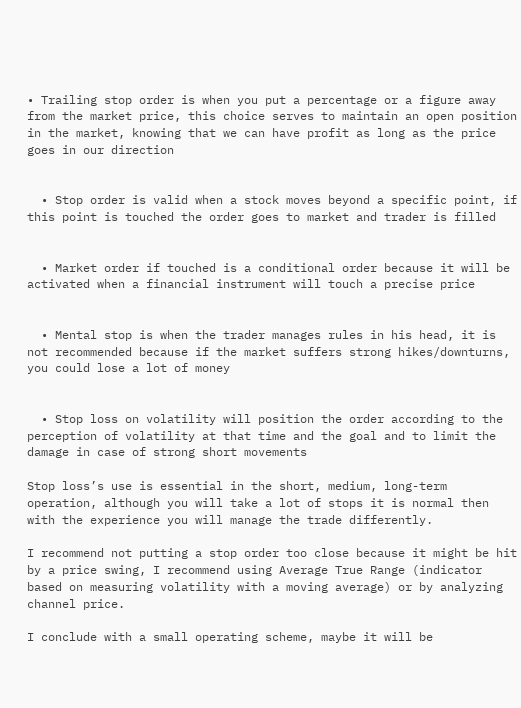• Trailing stop order is when you put a percentage or a figure away from the market price, this choice serves to maintain an open position in the market, knowing that we can have profit as long as the price goes in our direction


  • Stop order is valid when a stock moves beyond a specific point, if this point is touched the order goes to market and trader is filled


  • Market order if touched is a conditional order because it will be activated when a financial instrument will touch a precise price


  • Mental stop is when the trader manages rules in his head, it is not recommended because if the market suffers strong hikes/downturns, you could lose a lot of money


  • Stop loss on volatility will position the order according to the perception of volatility at that time and the goal and to limit the damage in case of strong short movements

Stop loss’s use is essential in the short, medium, long-term operation, although you will take a lot of stops it is normal then with the experience you will manage the trade differently.

I recommend not putting a stop order too close because it might be hit by a price swing, I recommend using Average True Range (indicator based on measuring volatility with a moving average) or by analyzing channel price.

I conclude with a small operating scheme, maybe it will be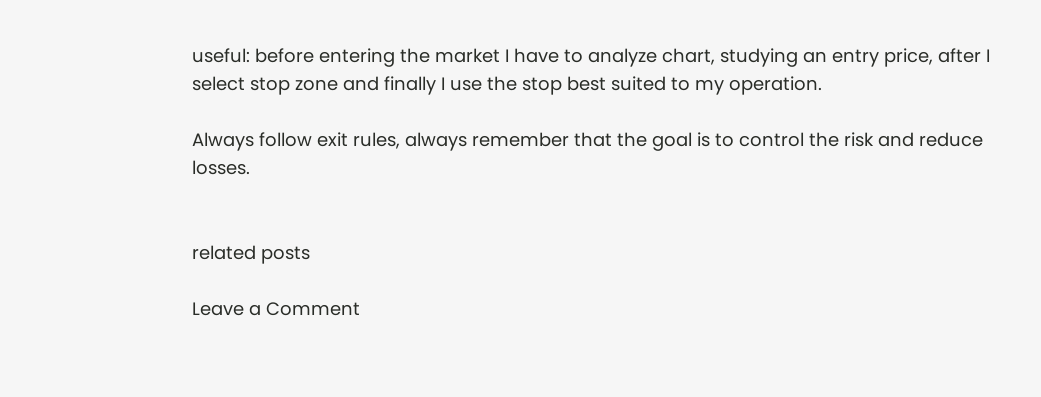useful: before entering the market I have to analyze chart, studying an entry price, after I select stop zone and finally I use the stop best suited to my operation.

Always follow exit rules, always remember that the goal is to control the risk and reduce losses.


related posts

Leave a Comment